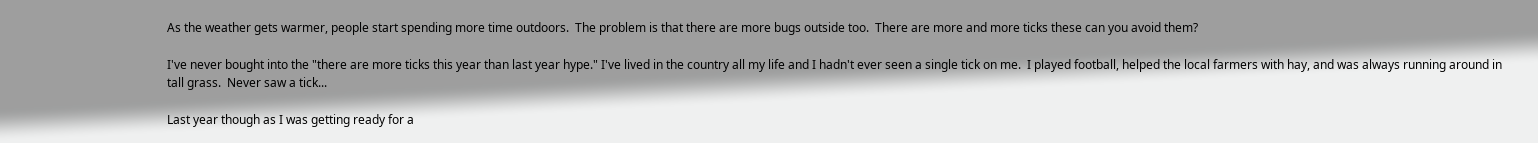As the weather gets warmer, people start spending more time outdoors.  The problem is that there are more bugs outside too.  There are more and more ticks these can you avoid them?

I've never bought into the "there are more ticks this year than last year hype." I've lived in the country all my life and I hadn't ever seen a single tick on me.  I played football, helped the local farmers with hay, and was always running around in tall grass.  Never saw a tick...

Last year though as I was getting ready for a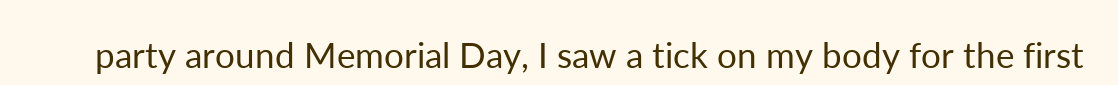party around Memorial Day, I saw a tick on my body for the first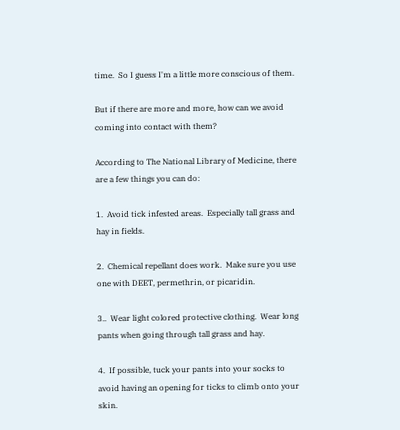time.  So I guess I'm a little more conscious of them.

But if there are more and more, how can we avoid coming into contact with them?

According to The National Library of Medicine, there are a few things you can do:

1.  Avoid tick infested areas.  Especially tall grass and hay in fields.

2.  Chemical repellant does work.  Make sure you use one with DEET, permethrin, or picaridin.

3..  Wear light colored protective clothing.  Wear long pants when going through tall grass and hay.

4.  If possible, tuck your pants into your socks to avoid having an opening for ticks to climb onto your skin.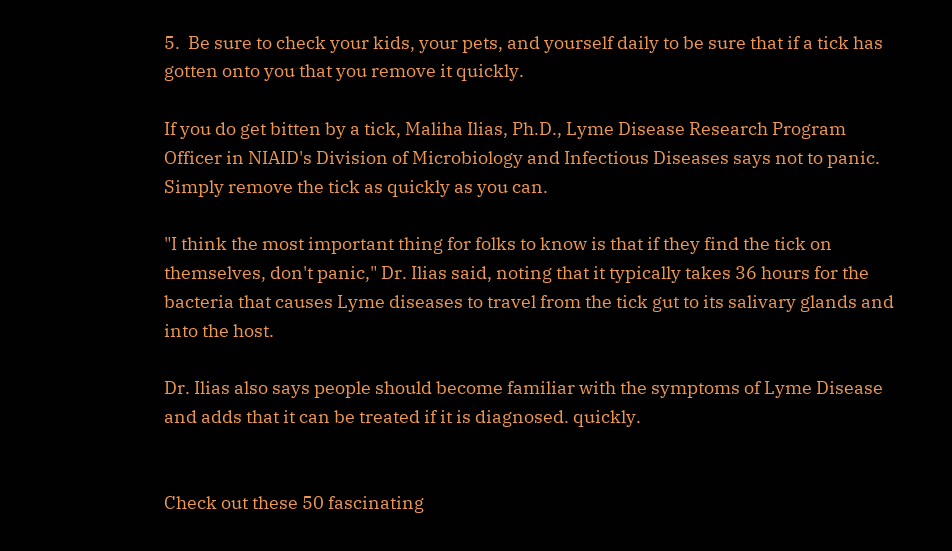5.  Be sure to check your kids, your pets, and yourself daily to be sure that if a tick has gotten onto you that you remove it quickly.

If you do get bitten by a tick, Maliha Ilias, Ph.D., Lyme Disease Research Program Officer in NIAID's Division of Microbiology and Infectious Diseases says not to panic.  Simply remove the tick as quickly as you can.

"I think the most important thing for folks to know is that if they find the tick on themselves, don't panic," Dr. Ilias said, noting that it typically takes 36 hours for the bacteria that causes Lyme diseases to travel from the tick gut to its salivary glands and into the host.

Dr. Ilias also says people should become familiar with the symptoms of Lyme Disease and adds that it can be treated if it is diagnosed. quickly.


Check out these 50 fascinating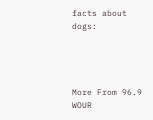facts about dogs:




More From 96.9 WOUR